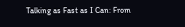Talking as Fast as I Can: From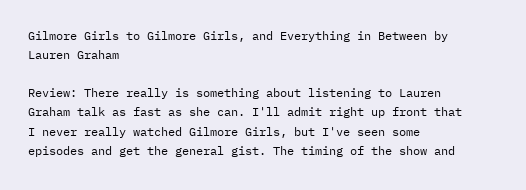Gilmore Girls to Gilmore Girls, and Everything in Between by Lauren Graham

Review: There really is something about listening to Lauren Graham talk as fast as she can. I'll admit right up front that I never really watched Gilmore Girls, but I've seen some episodes and get the general gist. The timing of the show and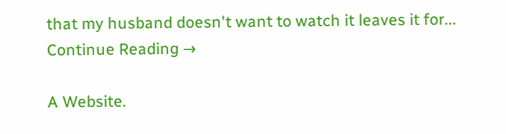that my husband doesn't want to watch it leaves it for... Continue Reading →

A Website.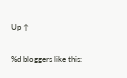Up ↑

%d bloggers like this: